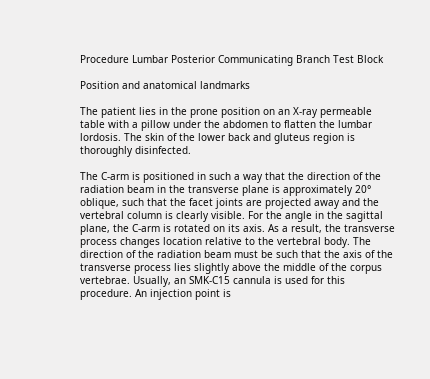Procedure Lumbar Posterior Communicating Branch Test Block

Position and anatomical landmarks

The patient lies in the prone position on an X-ray permeable table with a pillow under the abdomen to flatten the lumbar lordosis. The skin of the lower back and gluteus region is thoroughly disinfected.

The C-arm is positioned in such a way that the direction of the radiation beam in the transverse plane is approximately 20° oblique, such that the facet joints are projected away and the vertebral column is clearly visible. For the angle in the sagittal plane, the C-arm is rotated on its axis. As a result, the transverse process changes location relative to the vertebral body. The direction of the radiation beam must be such that the axis of the transverse process lies slightly above the middle of the corpus vertebrae. Usually, an SMK-C15 cannula is used for this procedure. An injection point is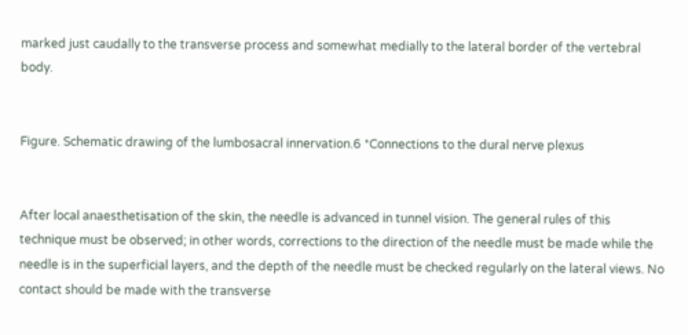marked just caudally to the transverse process and somewhat medially to the lateral border of the vertebral body.


Figure. Schematic drawing of the lumbosacral innervation.6 *Connections to the dural nerve plexus


After local anaesthetisation of the skin, the needle is advanced in tunnel vision. The general rules of this technique must be observed; in other words, corrections to the direction of the needle must be made while the needle is in the superficial layers, and the depth of the needle must be checked regularly on the lateral views. No contact should be made with the transverse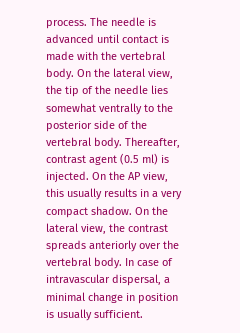process. The needle is advanced until contact is made with the vertebral body. On the lateral view, the tip of the needle lies somewhat ventrally to the posterior side of the vertebral body. Thereafter, contrast agent (0.5 ml) is injected. On the AP view, this usually results in a very compact shadow. On the lateral view, the contrast spreads anteriorly over the vertebral body. In case of intravascular dispersal, a minimal change in position is usually sufficient.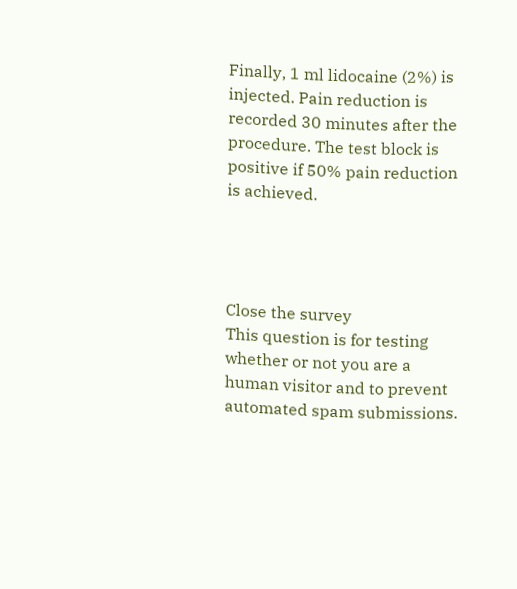Finally, 1 ml lidocaine (2%) is injected. Pain reduction is recorded 30 minutes after the procedure. The test block is positive if 50% pain reduction is achieved.




Close the survey
This question is for testing whether or not you are a human visitor and to prevent automated spam submissions.